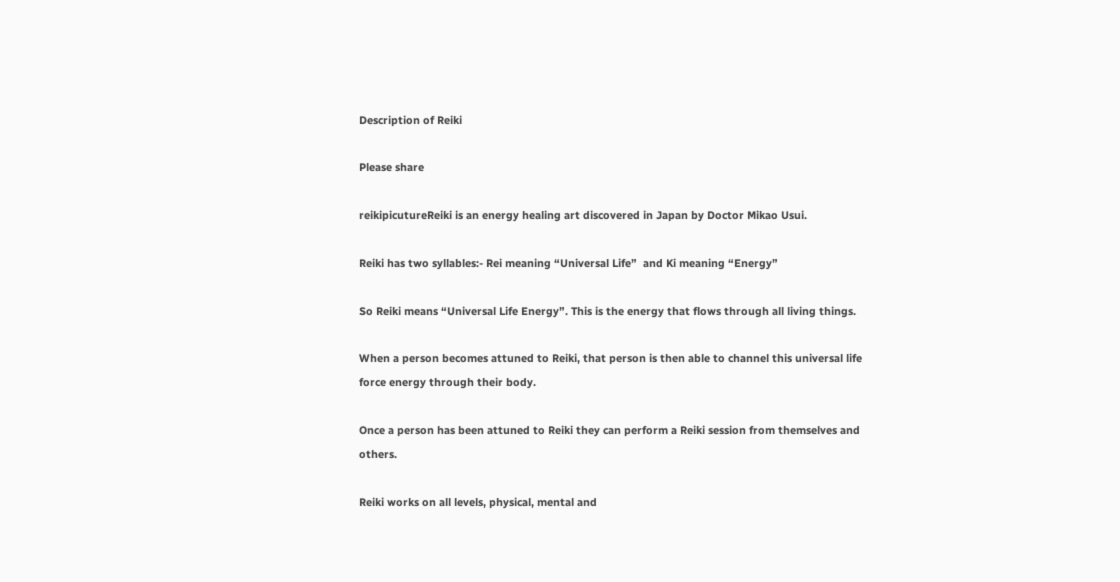Description of Reiki

Please share

reikipicutureReiki is an energy healing art discovered in Japan by Doctor Mikao Usui.

Reiki has two syllables:- Rei meaning “Universal Life”  and Ki meaning “Energy”

So Reiki means “Universal Life Energy”. This is the energy that flows through all living things.

When a person becomes attuned to Reiki, that person is then able to channel this universal life force energy through their body.

Once a person has been attuned to Reiki they can perform a Reiki session from themselves and others.

Reiki works on all levels, physical, mental and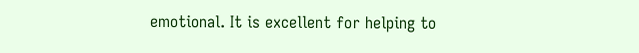emotional. It is excellent for helping to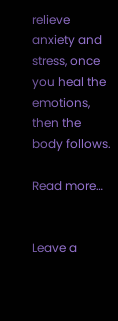relieve anxiety and stress, once you heal the emotions, then the body follows.

Read more…


Leave a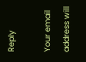Reply

Your email address will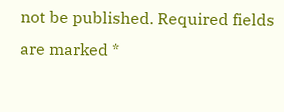not be published. Required fields are marked *